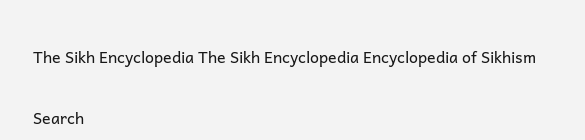The Sikh Encyclopedia The Sikh Encyclopedia Encyclopedia of Sikhism


Search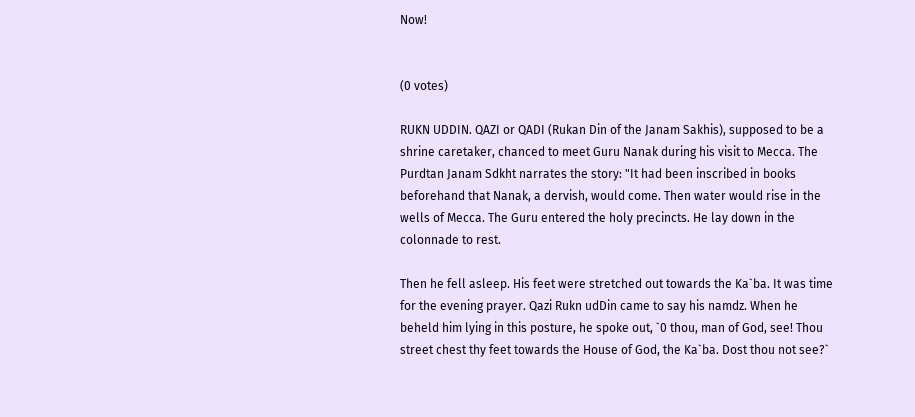Now!


(0 votes)

RUKN UDDIN. QAZI or QADI (Rukan Din of the Janam Sakhis), supposed to be a shrine caretaker, chanced to meet Guru Nanak during his visit to Mecca. The Purdtan Janam Sdkht narrates the story: "It had been inscribed in books beforehand that Nanak, a dervish, would come. Then water would rise in the wells of Mecca. The Guru entered the holy precincts. He lay down in the colonnade to rest.

Then he fell asleep. His feet were stretched out towards the Ka`ba. It was time for the evening prayer. Qazi Rukn udDin came to say his namdz. When he beheld him lying in this posture, he spoke out, `0 thou, man of God, see! Thou street chest thy feet towards the House of God, the Ka`ba. Dost thou not see?`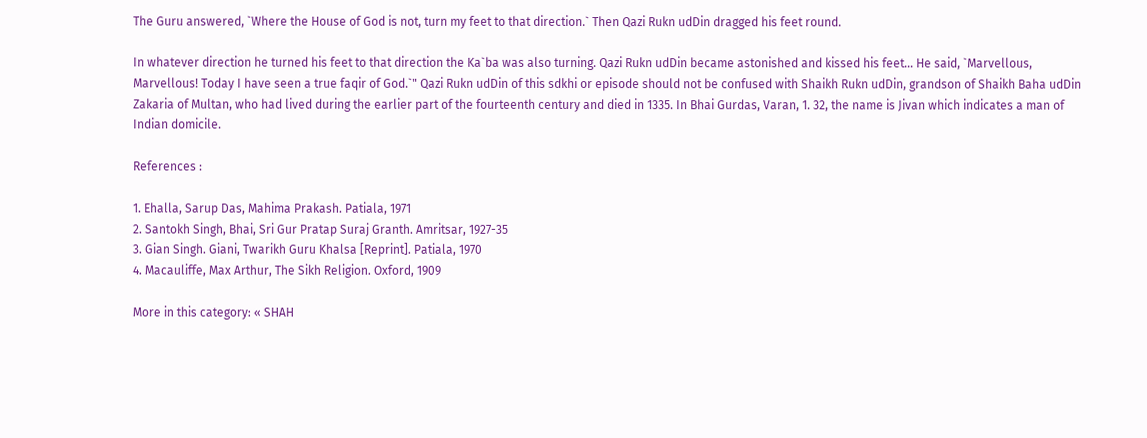The Guru answered, `Where the House of God is not, turn my feet to that direction.` Then Qazi Rukn udDin dragged his feet round.

In whatever direction he turned his feet to that direction the Ka`ba was also turning. Qazi Rukn udDin became astonished and kissed his feet... He said, `Marvellous, Marvellous! Today I have seen a true faqir of God.`" Qazi Rukn udDin of this sdkhi or episode should not be confused with Shaikh Rukn udDin, grandson of Shaikh Baha udDin Zakaria of Multan, who had lived during the earlier part of the fourteenth century and died in 1335. In Bhai Gurdas, Varan, 1. 32, the name is Jivan which indicates a man of Indian domicile.

References :

1. Ehalla, Sarup Das, Mahima Prakash. Patiala, 1971
2. Santokh Singh, Bhai, Sri Gur Pratap Suraj Granth. Amritsar, 1927-35
3. Gian Singh. Giani, Twarikh Guru Khalsa [Reprint]. Patiala, 1970
4. Macauliffe, Max Arthur, The Sikh Religion. Oxford, 1909

More in this category: « SHAH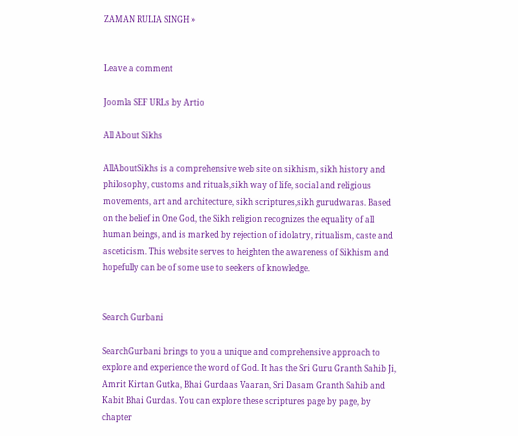ZAMAN RULIA SINGH »


Leave a comment

Joomla SEF URLs by Artio

All About Sikhs

AllAboutSikhs is a comprehensive web site on sikhism, sikh history and philosophy, customs and rituals,sikh way of life, social and religious movements, art and architecture, sikh scriptures,sikh gurudwaras. Based on the belief in One God, the Sikh religion recognizes the equality of all human beings, and is marked by rejection of idolatry, ritualism, caste and asceticism. This website serves to heighten the awareness of Sikhism and hopefully can be of some use to seekers of knowledge.


Search Gurbani

SearchGurbani brings to you a unique and comprehensive approach to explore and experience the word of God. It has the Sri Guru Granth Sahib Ji, Amrit Kirtan Gutka, Bhai Gurdaas Vaaran, Sri Dasam Granth Sahib and Kabit Bhai Gurdas. You can explore these scriptures page by page, by chapter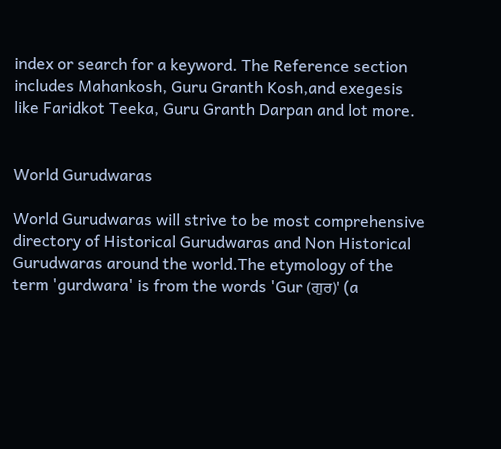index or search for a keyword. The Reference section includes Mahankosh, Guru Granth Kosh,and exegesis like Faridkot Teeka, Guru Granth Darpan and lot more.


World Gurudwaras

World Gurudwaras will strive to be most comprehensive directory of Historical Gurudwaras and Non Historical Gurudwaras around the world.The etymology of the term 'gurdwara' is from the words 'Gur (ਗੁਰ)' (a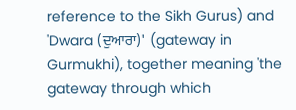reference to the Sikh Gurus) and 'Dwara (ਦੁਆਰਾ)' (gateway in Gurmukhi), together meaning 'the gateway through which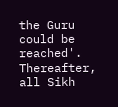the Guru could be reached'. Thereafter, all Sikh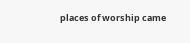places of worship came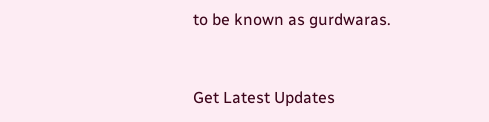to be known as gurdwaras.



Get Latest Updates